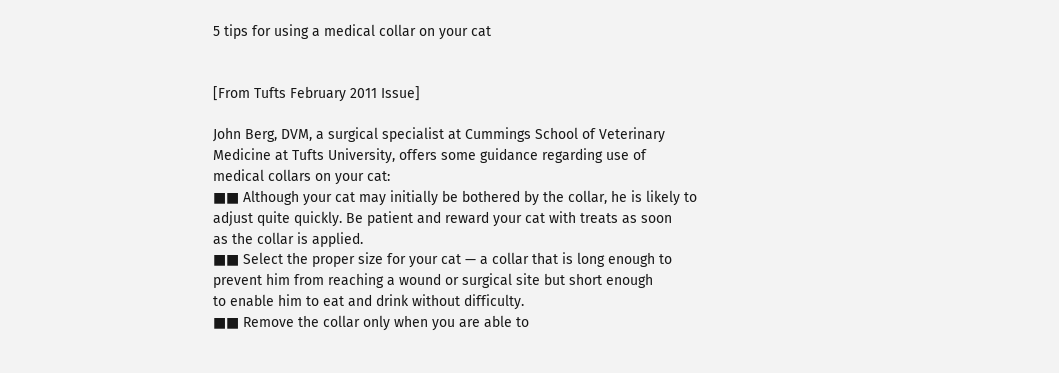5 tips for using a medical collar on your cat


[From Tufts February 2011 Issue]

John Berg, DVM, a surgical specialist at Cummings School of Veterinary
Medicine at Tufts University, offers some guidance regarding use of
medical collars on your cat:
■■ Although your cat may initially be bothered by the collar, he is likely to
adjust quite quickly. Be patient and reward your cat with treats as soon
as the collar is applied.
■■ Select the proper size for your cat — a collar that is long enough to
prevent him from reaching a wound or surgical site but short enough
to enable him to eat and drink without difficulty.
■■ Remove the collar only when you are able to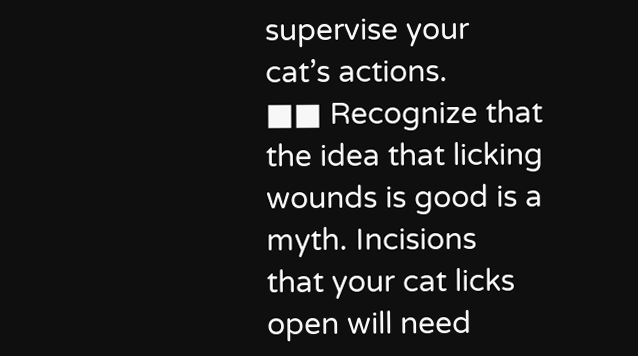supervise your
cat’s actions.
■■ Recognize that the idea that licking wounds is good is a myth. Incisions
that your cat licks open will need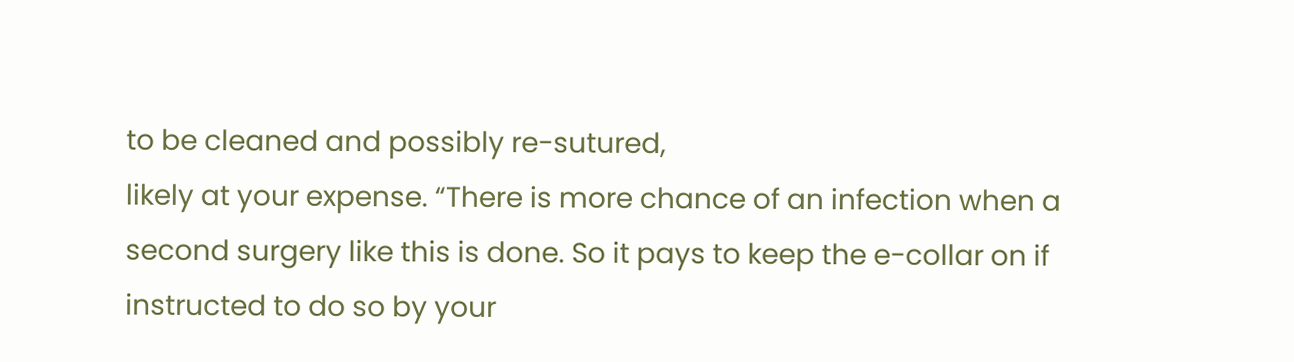to be cleaned and possibly re-sutured,
likely at your expense. “There is more chance of an infection when a
second surgery like this is done. So it pays to keep the e-collar on if
instructed to do so by your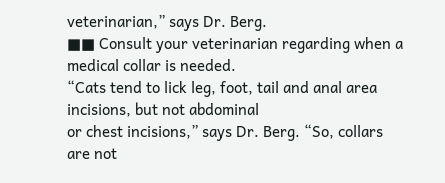veterinarian,” says Dr. Berg.
■■ Consult your veterinarian regarding when a medical collar is needed.
“Cats tend to lick leg, foot, tail and anal area incisions, but not abdominal
or chest incisions,” says Dr. Berg. “So, collars are not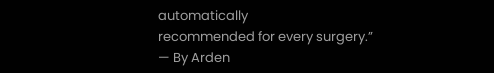automatically
recommended for every surgery.”
— By Arden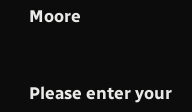Moore


Please enter your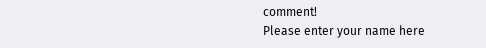comment!
Please enter your name here